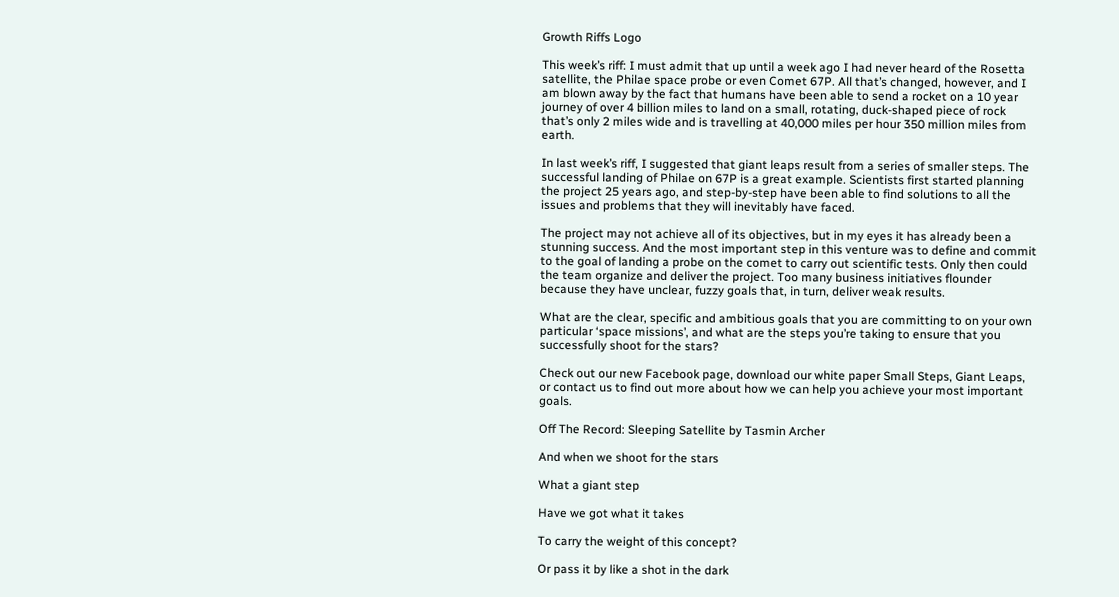Growth Riffs Logo

This week’s riff: I must admit that up until a week ago I had never heard of the Rosetta satellite, the Philae space probe or even Comet 67P. All that’s changed, however, and I am blown away by the fact that humans have been able to send a rocket on a 10 year journey of over 4 billion miles to land on a small, rotating, duck-shaped piece of rock that’s only 2 miles wide and is travelling at 40,000 miles per hour 350 million miles from earth.

In last week’s riff, I suggested that giant leaps result from a series of smaller steps. The successful landing of Philae on 67P is a great example. Scientists first started planning the project 25 years ago, and step-by-step have been able to find solutions to all the issues and problems that they will inevitably have faced.

The project may not achieve all of its objectives, but in my eyes it has already been a stunning success. And the most important step in this venture was to define and commit to the goal of landing a probe on the comet to carry out scientific tests. Only then could the team organize and deliver the project. Too many business initiatives flounder because they have unclear, fuzzy goals that, in turn, deliver weak results.

What are the clear, specific and ambitious goals that you are committing to on your own particular ‘space missions’, and what are the steps you’re taking to ensure that you successfully shoot for the stars?

Check out our new Facebook page, download our white paper Small Steps, Giant Leaps, or contact us to find out more about how we can help you achieve your most important goals.

Off The Record: Sleeping Satellite by Tasmin Archer

And when we shoot for the stars

What a giant step

Have we got what it takes

To carry the weight of this concept?

Or pass it by like a shot in the dark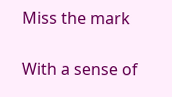Miss the mark

With a sense of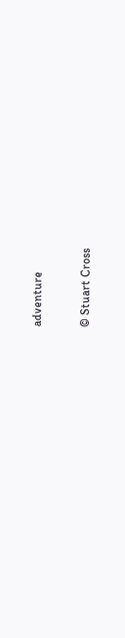adventure

© Stuart Cross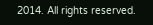2014. All rights reserved.